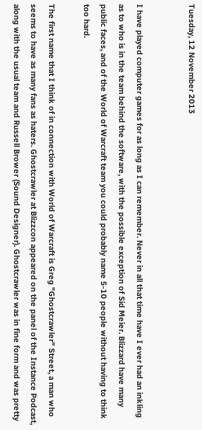Tuesday, 12 November 2013


I have played computer games for as long as I can remember. Never in all that time have I ever had an inkling as to who is in the team behind the software, with the possible exception of Sid Meier. Blizzard have many public faces, and of the World of Warcraft team you could probably name 5-10 people without having to think too hard.

The first name that I think of in connection with World of Warcraft is Greg "Ghostcrawler" Street, a man who seems to have as many fans as haters. Ghostcrawler at Blizzcon appeared on the panel of the Instance Podcast, along with the usual team and Russell Brower (Sound Designer). Ghostcrawler was in fine form and was pretty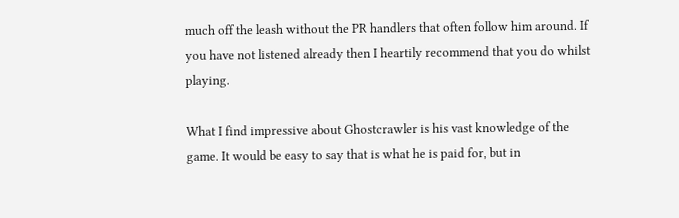much off the leash without the PR handlers that often follow him around. If you have not listened already then I heartily recommend that you do whilst playing.

What I find impressive about Ghostcrawler is his vast knowledge of the game. It would be easy to say that is what he is paid for, but in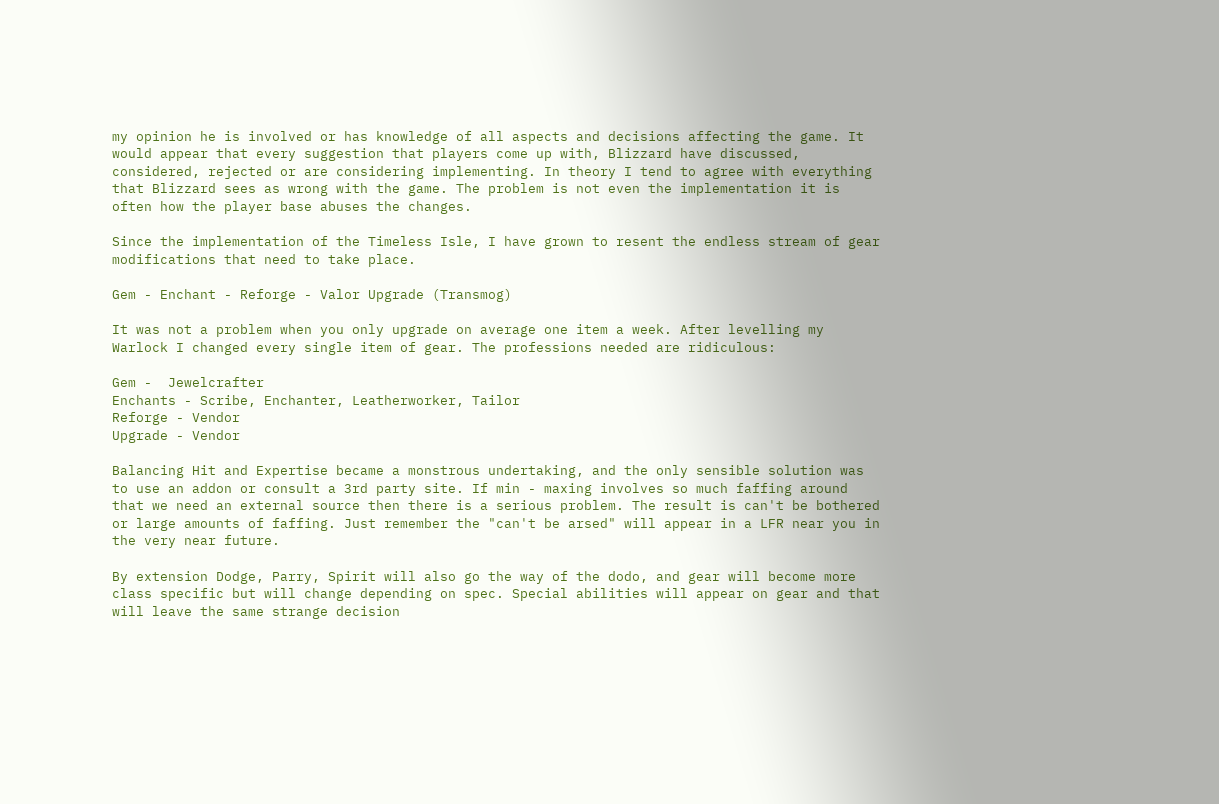my opinion he is involved or has knowledge of all aspects and decisions affecting the game. It would appear that every suggestion that players come up with, Blizzard have discussed, considered, rejected or are considering implementing. In theory I tend to agree with everything that Blizzard sees as wrong with the game. The problem is not even the implementation it is often how the player base abuses the changes.

Since the implementation of the Timeless Isle, I have grown to resent the endless stream of gear modifications that need to take place.

Gem - Enchant - Reforge - Valor Upgrade (Transmog)

It was not a problem when you only upgrade on average one item a week. After levelling my Warlock I changed every single item of gear. The professions needed are ridiculous:

Gem -  Jewelcrafter
Enchants - Scribe, Enchanter, Leatherworker, Tailor
Reforge - Vendor
Upgrade - Vendor

Balancing Hit and Expertise became a monstrous undertaking, and the only sensible solution was to use an addon or consult a 3rd party site. If min - maxing involves so much faffing around that we need an external source then there is a serious problem. The result is can't be bothered or large amounts of faffing. Just remember the "can't be arsed" will appear in a LFR near you in the very near future.

By extension Dodge, Parry, Spirit will also go the way of the dodo, and gear will become more class specific but will change depending on spec. Special abilities will appear on gear and that will leave the same strange decision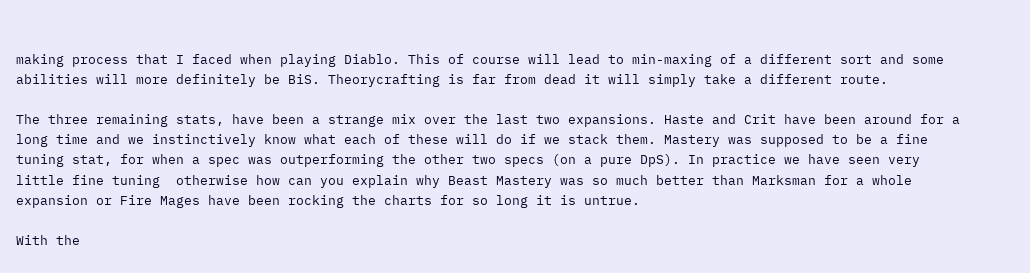making process that I faced when playing Diablo. This of course will lead to min-maxing of a different sort and some abilities will more definitely be BiS. Theorycrafting is far from dead it will simply take a different route.

The three remaining stats, have been a strange mix over the last two expansions. Haste and Crit have been around for a long time and we instinctively know what each of these will do if we stack them. Mastery was supposed to be a fine tuning stat, for when a spec was outperforming the other two specs (on a pure DpS). In practice we have seen very little fine tuning  otherwise how can you explain why Beast Mastery was so much better than Marksman for a whole expansion or Fire Mages have been rocking the charts for so long it is untrue.

With the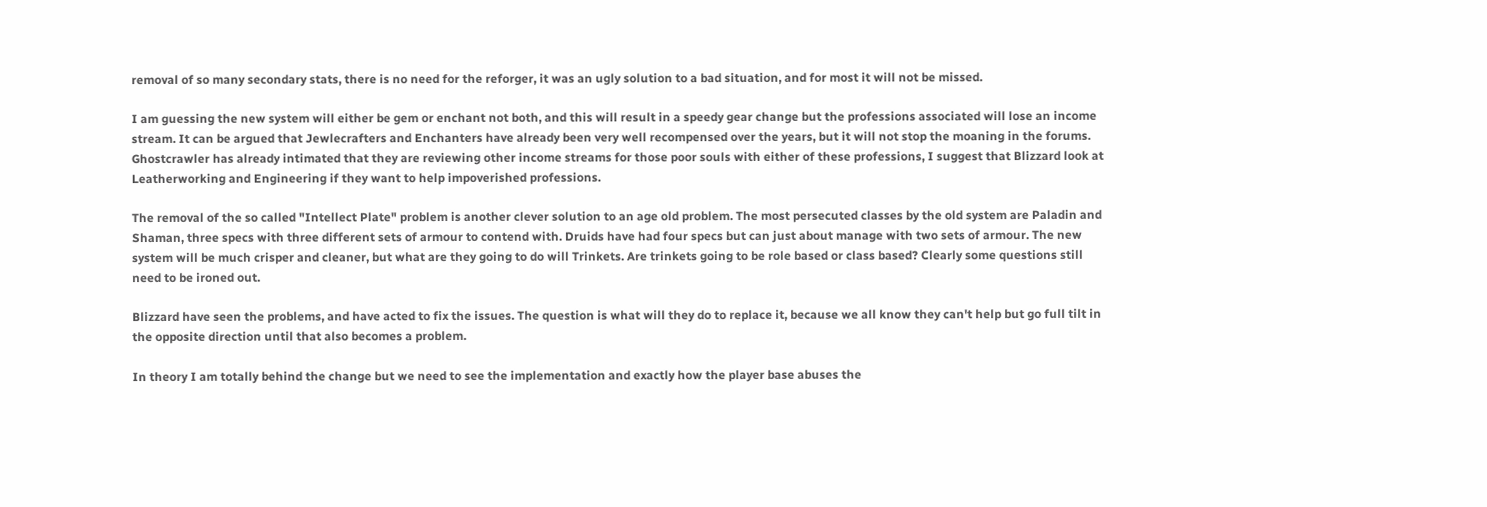removal of so many secondary stats, there is no need for the reforger, it was an ugly solution to a bad situation, and for most it will not be missed.

I am guessing the new system will either be gem or enchant not both, and this will result in a speedy gear change but the professions associated will lose an income stream. It can be argued that Jewlecrafters and Enchanters have already been very well recompensed over the years, but it will not stop the moaning in the forums. Ghostcrawler has already intimated that they are reviewing other income streams for those poor souls with either of these professions, I suggest that Blizzard look at Leatherworking and Engineering if they want to help impoverished professions.

The removal of the so called "Intellect Plate" problem is another clever solution to an age old problem. The most persecuted classes by the old system are Paladin and Shaman, three specs with three different sets of armour to contend with. Druids have had four specs but can just about manage with two sets of armour. The new system will be much crisper and cleaner, but what are they going to do will Trinkets. Are trinkets going to be role based or class based? Clearly some questions still need to be ironed out.

Blizzard have seen the problems, and have acted to fix the issues. The question is what will they do to replace it, because we all know they can't help but go full tilt in the opposite direction until that also becomes a problem.

In theory I am totally behind the change but we need to see the implementation and exactly how the player base abuses the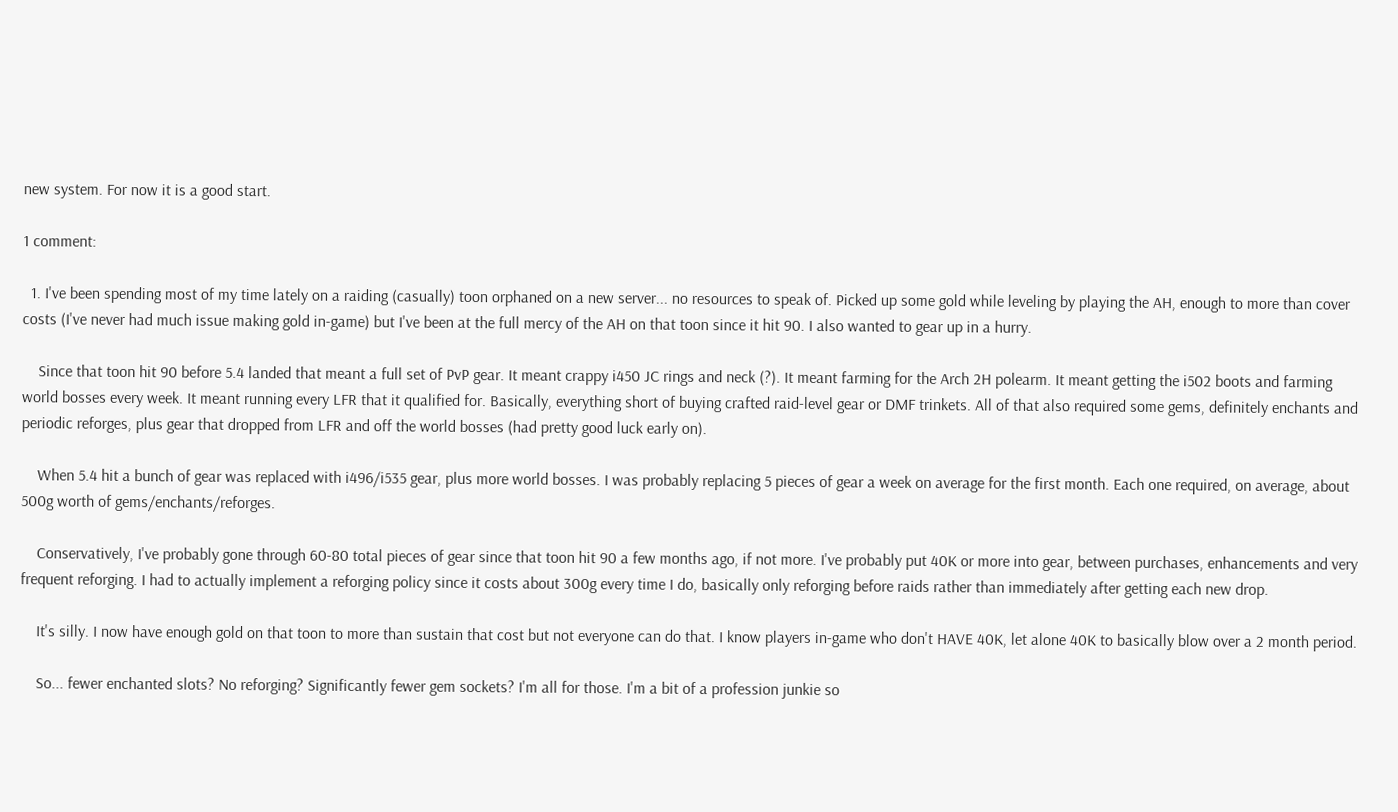new system. For now it is a good start.

1 comment:

  1. I've been spending most of my time lately on a raiding (casually) toon orphaned on a new server... no resources to speak of. Picked up some gold while leveling by playing the AH, enough to more than cover costs (I've never had much issue making gold in-game) but I've been at the full mercy of the AH on that toon since it hit 90. I also wanted to gear up in a hurry.

    Since that toon hit 90 before 5.4 landed that meant a full set of PvP gear. It meant crappy i450 JC rings and neck (?). It meant farming for the Arch 2H polearm. It meant getting the i502 boots and farming world bosses every week. It meant running every LFR that it qualified for. Basically, everything short of buying crafted raid-level gear or DMF trinkets. All of that also required some gems, definitely enchants and periodic reforges, plus gear that dropped from LFR and off the world bosses (had pretty good luck early on).

    When 5.4 hit a bunch of gear was replaced with i496/i535 gear, plus more world bosses. I was probably replacing 5 pieces of gear a week on average for the first month. Each one required, on average, about 500g worth of gems/enchants/reforges.

    Conservatively, I've probably gone through 60-80 total pieces of gear since that toon hit 90 a few months ago, if not more. I've probably put 40K or more into gear, between purchases, enhancements and very frequent reforging. I had to actually implement a reforging policy since it costs about 300g every time I do, basically only reforging before raids rather than immediately after getting each new drop.

    It's silly. I now have enough gold on that toon to more than sustain that cost but not everyone can do that. I know players in-game who don't HAVE 40K, let alone 40K to basically blow over a 2 month period.

    So... fewer enchanted slots? No reforging? Significantly fewer gem sockets? I'm all for those. I'm a bit of a profession junkie so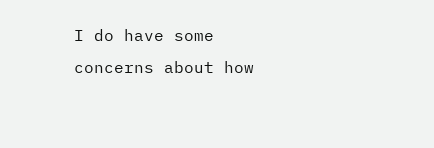I do have some concerns about how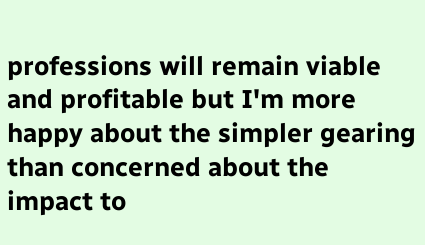professions will remain viable and profitable but I'm more happy about the simpler gearing than concerned about the impact to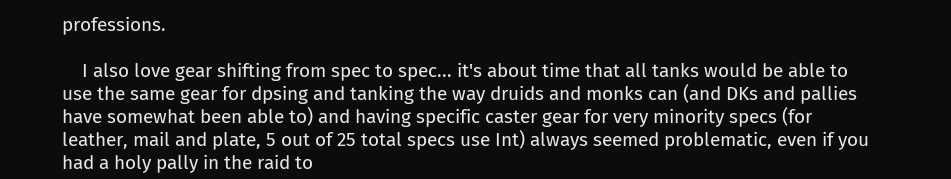professions.

    I also love gear shifting from spec to spec... it's about time that all tanks would be able to use the same gear for dpsing and tanking the way druids and monks can (and DKs and pallies have somewhat been able to) and having specific caster gear for very minority specs (for leather, mail and plate, 5 out of 25 total specs use Int) always seemed problematic, even if you had a holy pally in the raid to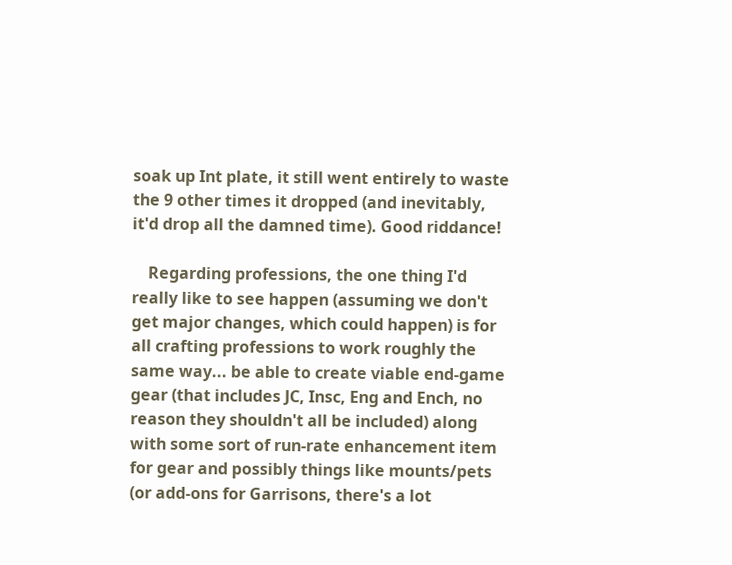soak up Int plate, it still went entirely to waste the 9 other times it dropped (and inevitably, it'd drop all the damned time). Good riddance!

    Regarding professions, the one thing I'd really like to see happen (assuming we don't get major changes, which could happen) is for all crafting professions to work roughly the same way... be able to create viable end-game gear (that includes JC, Insc, Eng and Ench, no reason they shouldn't all be included) along with some sort of run-rate enhancement item for gear and possibly things like mounts/pets (or add-ons for Garrisons, there's a lot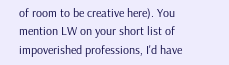of room to be creative here). You mention LW on your short list of impoverished professions, I'd have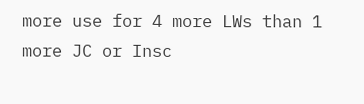more use for 4 more LWs than 1 more JC or Insc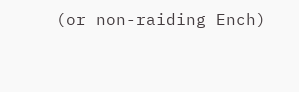(or non-raiding Ench)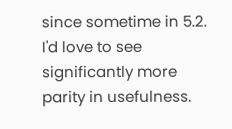since sometime in 5.2. I'd love to see significantly more parity in usefulness.